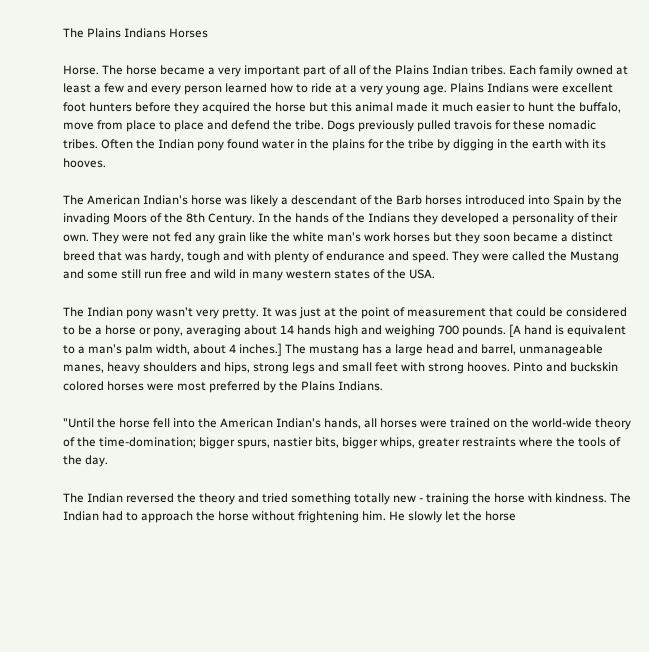The Plains Indians Horses

Horse. The horse became a very important part of all of the Plains Indian tribes. Each family owned at least a few and every person learned how to ride at a very young age. Plains Indians were excellent foot hunters before they acquired the horse but this animal made it much easier to hunt the buffalo, move from place to place and defend the tribe. Dogs previously pulled travois for these nomadic tribes. Often the Indian pony found water in the plains for the tribe by digging in the earth with its hooves.

The American Indian's horse was likely a descendant of the Barb horses introduced into Spain by the invading Moors of the 8th Century. In the hands of the Indians they developed a personality of their own. They were not fed any grain like the white man's work horses but they soon became a distinct breed that was hardy, tough and with plenty of endurance and speed. They were called the Mustang and some still run free and wild in many western states of the USA.

The Indian pony wasn't very pretty. It was just at the point of measurement that could be considered to be a horse or pony, averaging about 14 hands high and weighing 700 pounds. [A hand is equivalent to a man's palm width, about 4 inches.] The mustang has a large head and barrel, unmanageable manes, heavy shoulders and hips, strong legs and small feet with strong hooves. Pinto and buckskin colored horses were most preferred by the Plains Indians.

"Until the horse fell into the American Indian's hands, all horses were trained on the world-wide theory of the time-domination; bigger spurs, nastier bits, bigger whips, greater restraints where the tools of the day.

The Indian reversed the theory and tried something totally new - training the horse with kindness. The Indian had to approach the horse without frightening him. He slowly let the horse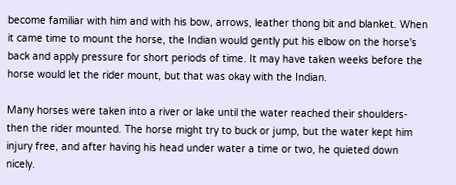become familiar with him and with his bow, arrows, leather thong bit and blanket. When it came time to mount the horse, the Indian would gently put his elbow on the horse's back and apply pressure for short periods of time. It may have taken weeks before the horse would let the rider mount, but that was okay with the Indian.

Many horses were taken into a river or lake until the water reached their shoulders-then the rider mounted. The horse might try to buck or jump, but the water kept him injury free, and after having his head under water a time or two, he quieted down nicely.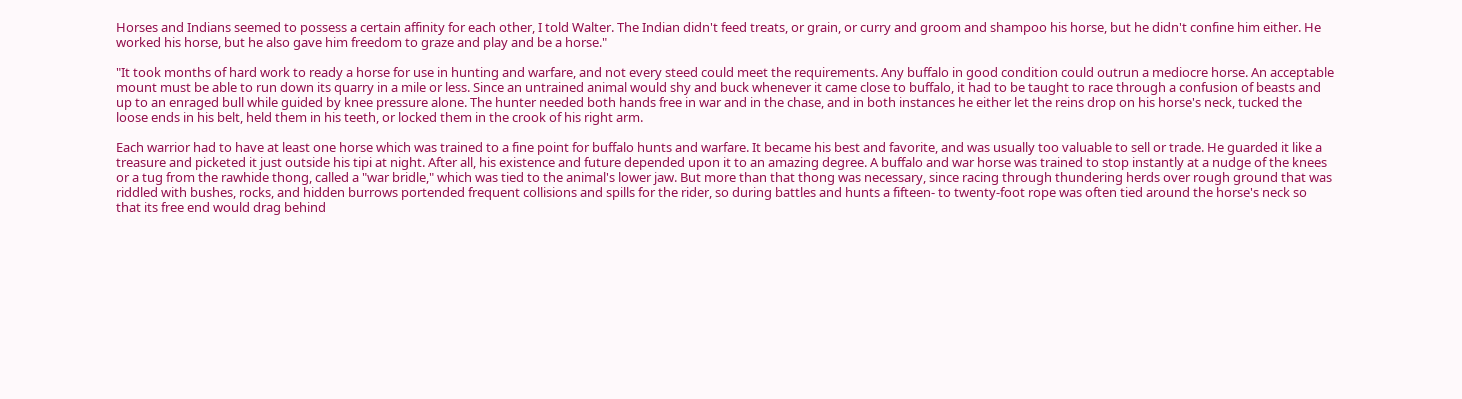Horses and Indians seemed to possess a certain affinity for each other, I told Walter. The Indian didn't feed treats, or grain, or curry and groom and shampoo his horse, but he didn't confine him either. He worked his horse, but he also gave him freedom to graze and play and be a horse."

"It took months of hard work to ready a horse for use in hunting and warfare, and not every steed could meet the requirements. Any buffalo in good condition could outrun a mediocre horse. An acceptable mount must be able to run down its quarry in a mile or less. Since an untrained animal would shy and buck whenever it came close to buffalo, it had to be taught to race through a confusion of beasts and up to an enraged bull while guided by knee pressure alone. The hunter needed both hands free in war and in the chase, and in both instances he either let the reins drop on his horse's neck, tucked the loose ends in his belt, held them in his teeth, or locked them in the crook of his right arm.

Each warrior had to have at least one horse which was trained to a fine point for buffalo hunts and warfare. It became his best and favorite, and was usually too valuable to sell or trade. He guarded it like a treasure and picketed it just outside his tipi at night. After all, his existence and future depended upon it to an amazing degree. A buffalo and war horse was trained to stop instantly at a nudge of the knees or a tug from the rawhide thong, called a "war bridle," which was tied to the animal's lower jaw. But more than that thong was necessary, since racing through thundering herds over rough ground that was riddled with bushes, rocks, and hidden burrows portended frequent collisions and spills for the rider, so during battles and hunts a fifteen- to twenty-foot rope was often tied around the horse's neck so that its free end would drag behind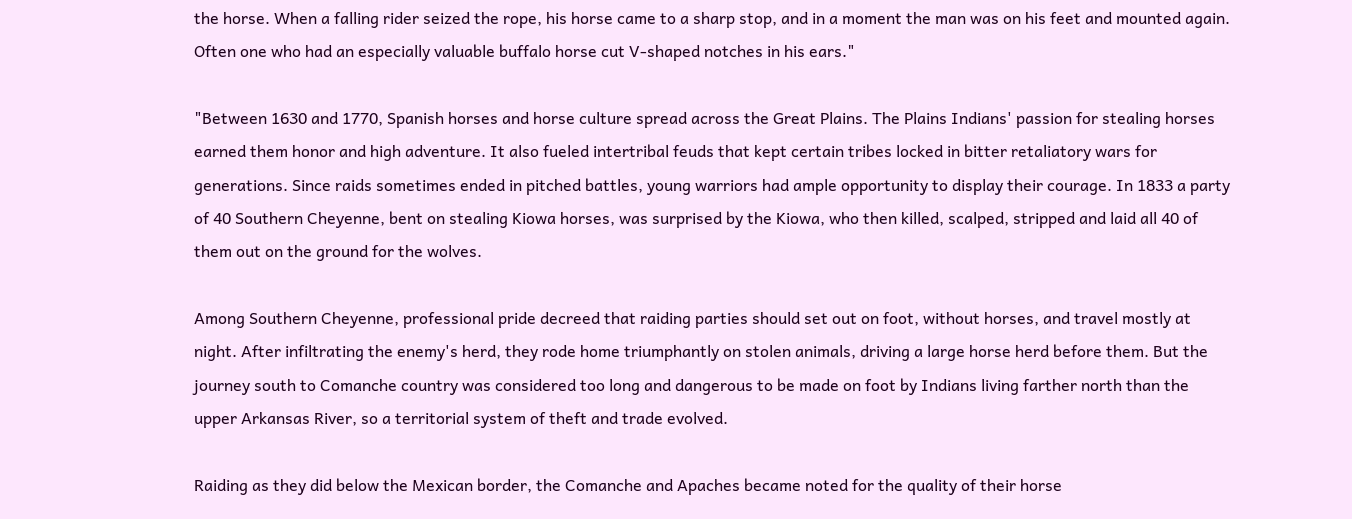the horse. When a falling rider seized the rope, his horse came to a sharp stop, and in a moment the man was on his feet and mounted again. Often one who had an especially valuable buffalo horse cut V-shaped notches in his ears."

"Between 1630 and 1770, Spanish horses and horse culture spread across the Great Plains. The Plains Indians' passion for stealing horses earned them honor and high adventure. It also fueled intertribal feuds that kept certain tribes locked in bitter retaliatory wars for generations. Since raids sometimes ended in pitched battles, young warriors had ample opportunity to display their courage. In 1833 a party of 40 Southern Cheyenne, bent on stealing Kiowa horses, was surprised by the Kiowa, who then killed, scalped, stripped and laid all 40 of them out on the ground for the wolves.

Among Southern Cheyenne, professional pride decreed that raiding parties should set out on foot, without horses, and travel mostly at night. After infiltrating the enemy's herd, they rode home triumphantly on stolen animals, driving a large horse herd before them. But the journey south to Comanche country was considered too long and dangerous to be made on foot by Indians living farther north than the upper Arkansas River, so a territorial system of theft and trade evolved.

Raiding as they did below the Mexican border, the Comanche and Apaches became noted for the quality of their horse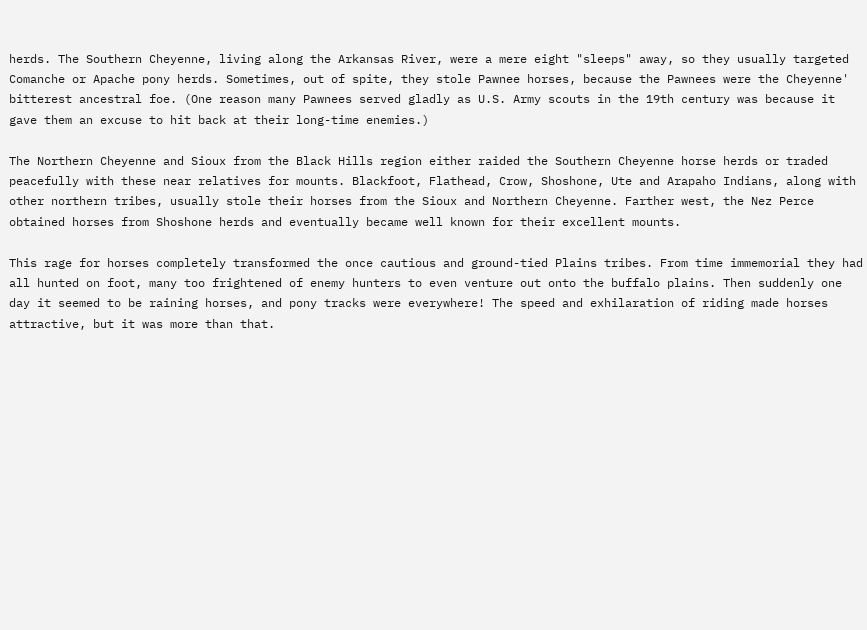herds. The Southern Cheyenne, living along the Arkansas River, were a mere eight "sleeps" away, so they usually targeted Comanche or Apache pony herds. Sometimes, out of spite, they stole Pawnee horses, because the Pawnees were the Cheyenne' bitterest ancestral foe. (One reason many Pawnees served gladly as U.S. Army scouts in the 19th century was because it gave them an excuse to hit back at their long-time enemies.)

The Northern Cheyenne and Sioux from the Black Hills region either raided the Southern Cheyenne horse herds or traded peacefully with these near relatives for mounts. Blackfoot, Flathead, Crow, Shoshone, Ute and Arapaho Indians, along with other northern tribes, usually stole their horses from the Sioux and Northern Cheyenne. Farther west, the Nez Perce obtained horses from Shoshone herds and eventually became well known for their excellent mounts.

This rage for horses completely transformed the once cautious and ground-tied Plains tribes. From time immemorial they had all hunted on foot, many too frightened of enemy hunters to even venture out onto the buffalo plains. Then suddenly one day it seemed to be raining horses, and pony tracks were everywhere! The speed and exhilaration of riding made horses attractive, but it was more than that.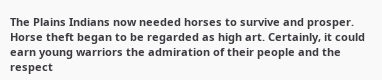The Plains Indians now needed horses to survive and prosper. Horse theft began to be regarded as high art. Certainly, it could earn young warriors the admiration of their people and the respect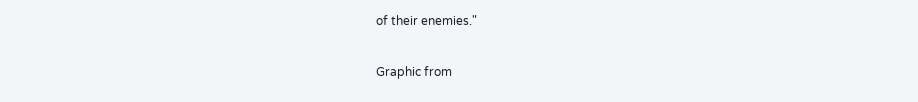of their enemies."

Graphic from